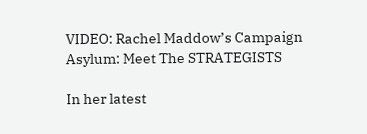VIDEO: Rachel Maddow’s Campaign Asylum: Meet The STRATEGISTS

In her latest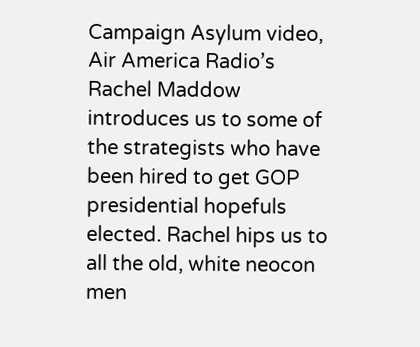Campaign Asylum video, Air America Radio’s Rachel Maddow introduces us to some of the strategists who have been hired to get GOP presidential hopefuls elected. Rachel hips us to all the old, white neocon men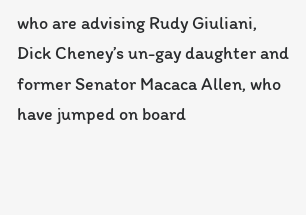who are advising Rudy Giuliani, Dick Cheney’s un-gay daughter and former Senator Macaca Allen, who have jumped on board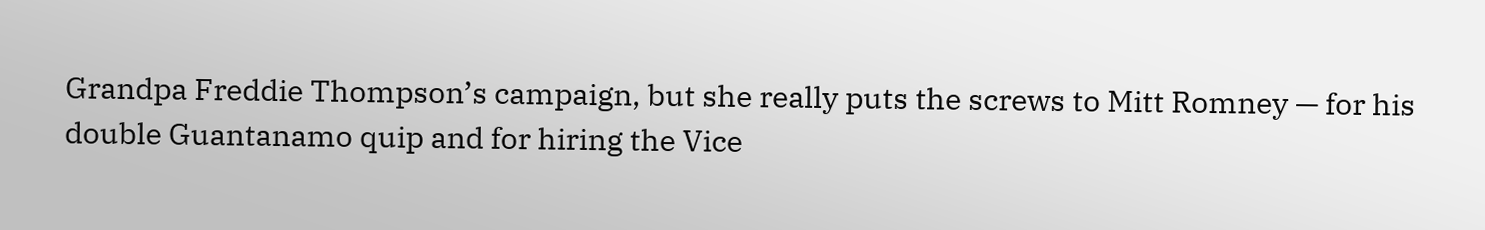Grandpa Freddie Thompson’s campaign, but she really puts the screws to Mitt Romney — for his double Guantanamo quip and for hiring the Vice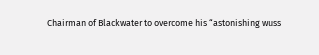Chairman of Blackwater to overcome his “astonishing wuss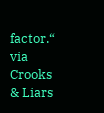factor.“ via Crooks & Liars